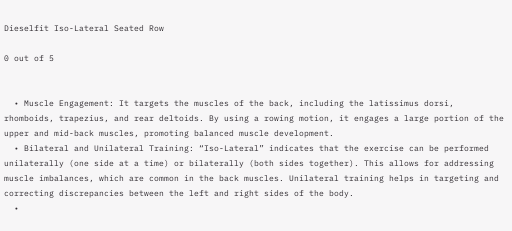Dieselfit Iso-Lateral Seated Row

0 out of 5


  • Muscle Engagement: It targets the muscles of the back, including the latissimus dorsi, rhomboids, trapezius, and rear deltoids. By using a rowing motion, it engages a large portion of the upper and mid-back muscles, promoting balanced muscle development.
  • Bilateral and Unilateral Training: “Iso-Lateral” indicates that the exercise can be performed unilaterally (one side at a time) or bilaterally (both sides together). This allows for addressing muscle imbalances, which are common in the back muscles. Unilateral training helps in targeting and correcting discrepancies between the left and right sides of the body.
  •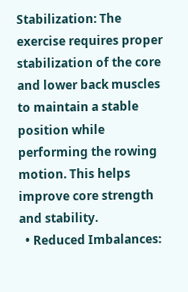Stabilization: The exercise requires proper stabilization of the core and lower back muscles to maintain a stable position while performing the rowing motion. This helps improve core strength and stability.
  • Reduced Imbalances: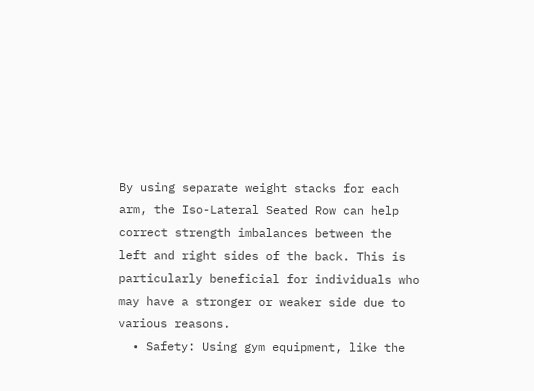By using separate weight stacks for each arm, the Iso-Lateral Seated Row can help correct strength imbalances between the left and right sides of the back. This is particularly beneficial for individuals who may have a stronger or weaker side due to various reasons.
  • Safety: Using gym equipment, like the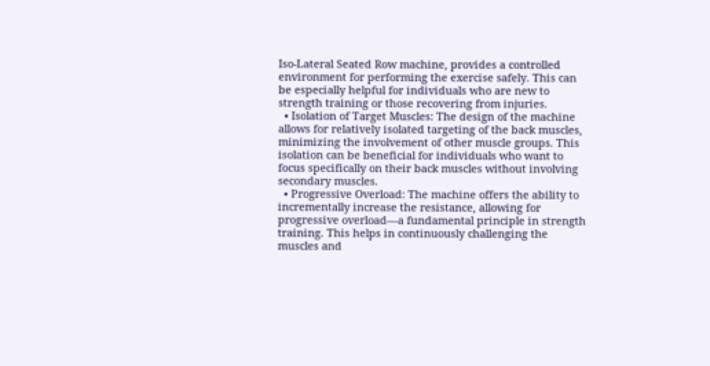Iso-Lateral Seated Row machine, provides a controlled environment for performing the exercise safely. This can be especially helpful for individuals who are new to strength training or those recovering from injuries.
  • Isolation of Target Muscles: The design of the machine allows for relatively isolated targeting of the back muscles, minimizing the involvement of other muscle groups. This isolation can be beneficial for individuals who want to focus specifically on their back muscles without involving secondary muscles.
  • Progressive Overload: The machine offers the ability to incrementally increase the resistance, allowing for progressive overload—a fundamental principle in strength training. This helps in continuously challenging the muscles and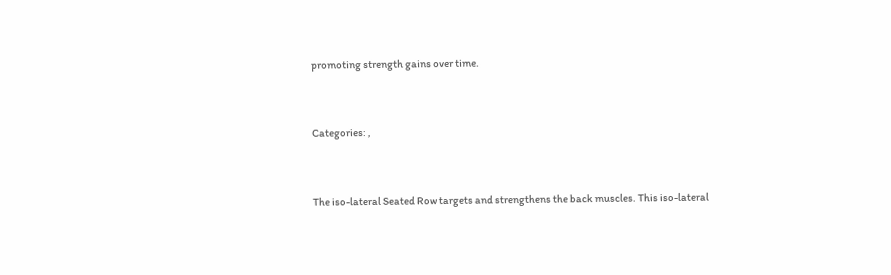promoting strength gains over time.


Categories: ,


The iso-lateral Seated Row targets and strengthens the back muscles. This iso-lateral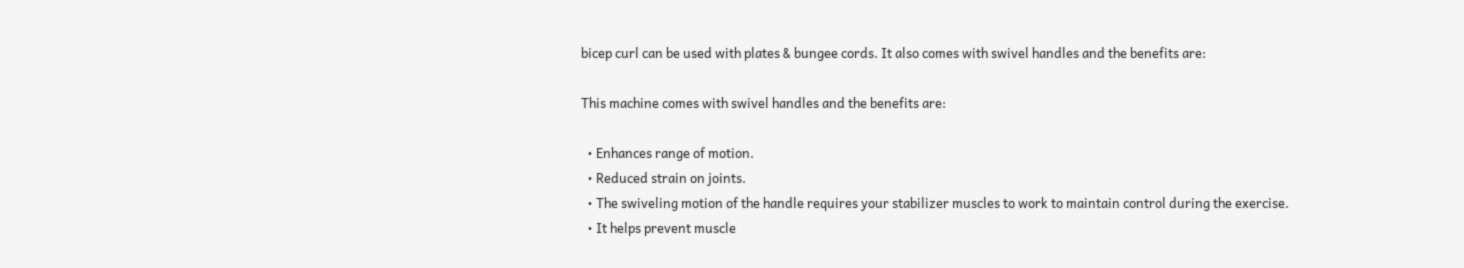bicep curl can be used with plates & bungee cords. It also comes with swivel handles and the benefits are:

This machine comes with swivel handles and the benefits are:

  • Enhances range of motion.
  • Reduced strain on joints.
  • The swiveling motion of the handle requires your stabilizer muscles to work to maintain control during the exercise.
  • It helps prevent muscle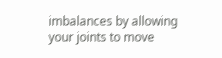imbalances by allowing your joints to move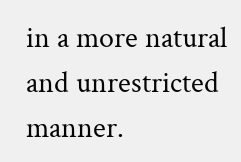in a more natural and unrestricted manner.